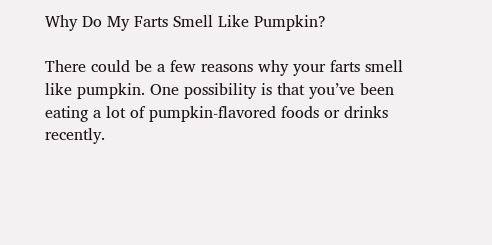Why Do My Farts Smell Like Pumpkin?

There could be a few reasons why your farts smell like pumpkin. One possibility is that you’ve been eating a lot of pumpkin-flavored foods or drinks recently.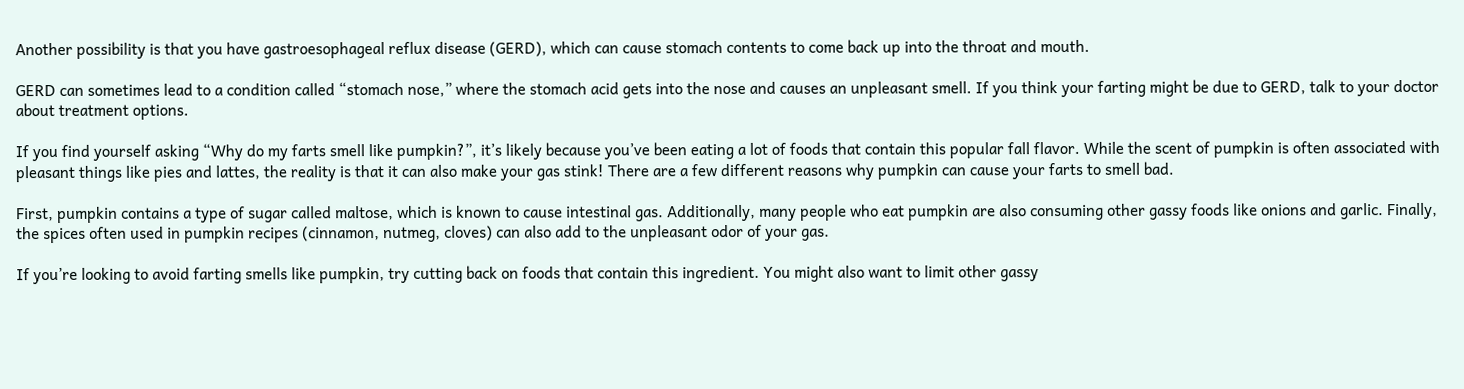Another possibility is that you have gastroesophageal reflux disease (GERD), which can cause stomach contents to come back up into the throat and mouth.

GERD can sometimes lead to a condition called “stomach nose,” where the stomach acid gets into the nose and causes an unpleasant smell. If you think your farting might be due to GERD, talk to your doctor about treatment options.

If you find yourself asking “Why do my farts smell like pumpkin?”, it’s likely because you’ve been eating a lot of foods that contain this popular fall flavor. While the scent of pumpkin is often associated with pleasant things like pies and lattes, the reality is that it can also make your gas stink! There are a few different reasons why pumpkin can cause your farts to smell bad.

First, pumpkin contains a type of sugar called maltose, which is known to cause intestinal gas. Additionally, many people who eat pumpkin are also consuming other gassy foods like onions and garlic. Finally, the spices often used in pumpkin recipes (cinnamon, nutmeg, cloves) can also add to the unpleasant odor of your gas.

If you’re looking to avoid farting smells like pumpkin, try cutting back on foods that contain this ingredient. You might also want to limit other gassy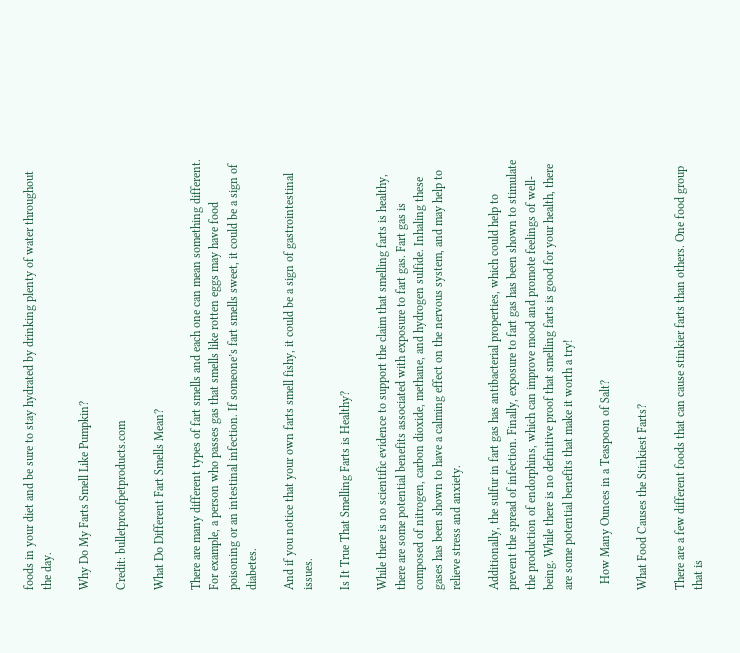foods in your diet and be sure to stay hydrated by drinking plenty of water throughout the day.

Why Do My Farts Smell Like Pumpkin?

Credit: bulletproofpetproducts.com

What Do Different Fart Smells Mean?

There are many different types of fart smells and each one can mean something different. For example, a person who passes gas that smells like rotten eggs may have food poisoning or an intestinal infection. If someone’s fart smells sweet, it could be a sign of diabetes.

And if you notice that your own farts smell fishy, it could be a sign of gastrointestinal issues.

Is It True That Smelling Farts is Healthy?

While there is no scientific evidence to support the claim that smelling farts is healthy, there are some potential benefits associated with exposure to fart gas. Fart gas is composed of nitrogen, carbon dioxide, methane, and hydrogen sulfide. Inhaling these gases has been shown to have a calming effect on the nervous system, and may help to relieve stress and anxiety.

Additionally, the sulfur in fart gas has antibacterial properties, which could help to prevent the spread of infection. Finally, exposure to fart gas has been shown to stimulate the production of endorphins, which can improve mood and promote feelings of well-being. While there is no definitive proof that smelling farts is good for your health, there are some potential benefits that make it worth a try!

  How Many Ounces in a Teaspoon of Salt?

What Food Causes the Stinkiest Farts?

There are a few different foods that can cause stinkier farts than others. One food group that is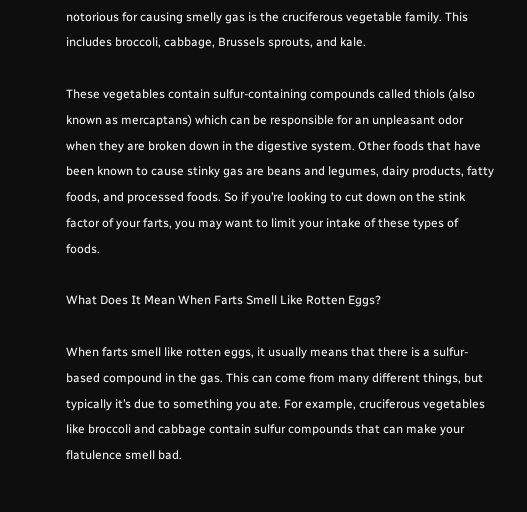notorious for causing smelly gas is the cruciferous vegetable family. This includes broccoli, cabbage, Brussels sprouts, and kale.

These vegetables contain sulfur-containing compounds called thiols (also known as mercaptans) which can be responsible for an unpleasant odor when they are broken down in the digestive system. Other foods that have been known to cause stinky gas are beans and legumes, dairy products, fatty foods, and processed foods. So if you’re looking to cut down on the stink factor of your farts, you may want to limit your intake of these types of foods.

What Does It Mean When Farts Smell Like Rotten Eggs?

When farts smell like rotten eggs, it usually means that there is a sulfur-based compound in the gas. This can come from many different things, but typically it’s due to something you ate. For example, cruciferous vegetables like broccoli and cabbage contain sulfur compounds that can make your flatulence smell bad.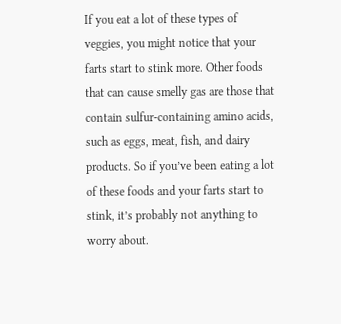If you eat a lot of these types of veggies, you might notice that your farts start to stink more. Other foods that can cause smelly gas are those that contain sulfur-containing amino acids, such as eggs, meat, fish, and dairy products. So if you’ve been eating a lot of these foods and your farts start to stink, it’s probably not anything to worry about.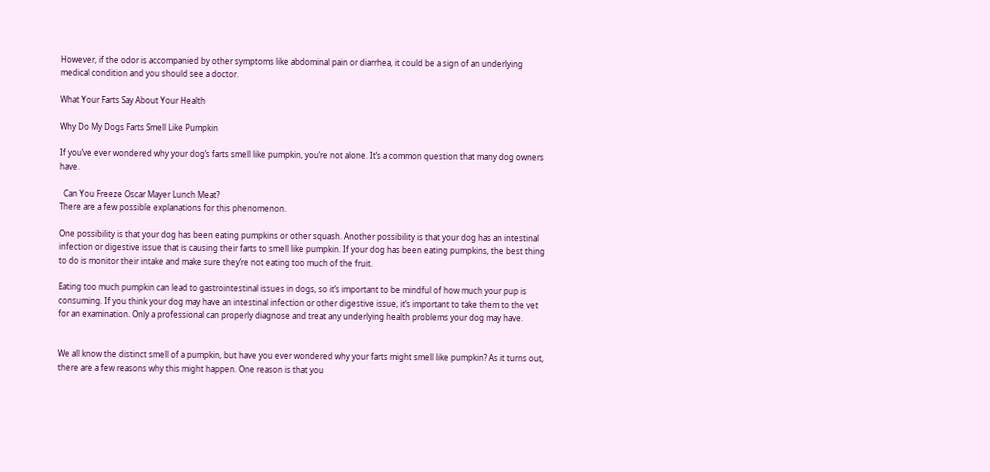However, if the odor is accompanied by other symptoms like abdominal pain or diarrhea, it could be a sign of an underlying medical condition and you should see a doctor.

What Your Farts Say About Your Health

Why Do My Dogs Farts Smell Like Pumpkin

If you’ve ever wondered why your dog’s farts smell like pumpkin, you’re not alone. It’s a common question that many dog owners have.

  Can You Freeze Oscar Mayer Lunch Meat?
There are a few possible explanations for this phenomenon.

One possibility is that your dog has been eating pumpkins or other squash. Another possibility is that your dog has an intestinal infection or digestive issue that is causing their farts to smell like pumpkin. If your dog has been eating pumpkins, the best thing to do is monitor their intake and make sure they’re not eating too much of the fruit.

Eating too much pumpkin can lead to gastrointestinal issues in dogs, so it’s important to be mindful of how much your pup is consuming. If you think your dog may have an intestinal infection or other digestive issue, it’s important to take them to the vet for an examination. Only a professional can properly diagnose and treat any underlying health problems your dog may have.


We all know the distinct smell of a pumpkin, but have you ever wondered why your farts might smell like pumpkin? As it turns out, there are a few reasons why this might happen. One reason is that you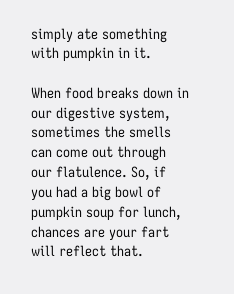simply ate something with pumpkin in it.

When food breaks down in our digestive system, sometimes the smells can come out through our flatulence. So, if you had a big bowl of pumpkin soup for lunch, chances are your fart will reflect that.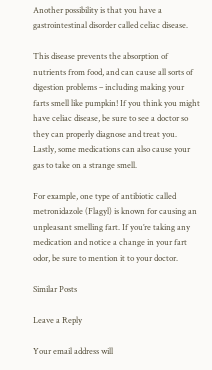Another possibility is that you have a gastrointestinal disorder called celiac disease.

This disease prevents the absorption of nutrients from food, and can cause all sorts of digestion problems – including making your farts smell like pumpkin! If you think you might have celiac disease, be sure to see a doctor so they can properly diagnose and treat you. Lastly, some medications can also cause your gas to take on a strange smell.

For example, one type of antibiotic called metronidazole (Flagyl) is known for causing an unpleasant smelling fart. If you’re taking any medication and notice a change in your fart odor, be sure to mention it to your doctor.

Similar Posts

Leave a Reply

Your email address will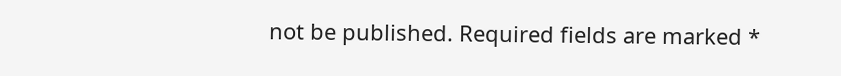not be published. Required fields are marked *